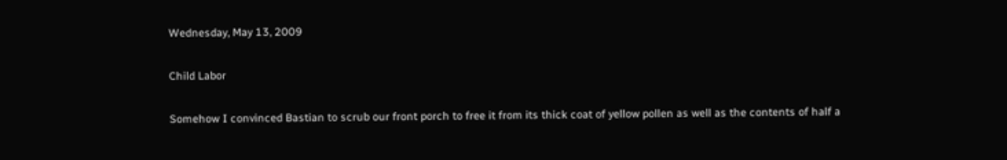Wednesday, May 13, 2009

Child Labor

Somehow I convinced Bastian to scrub our front porch to free it from its thick coat of yellow pollen as well as the contents of half a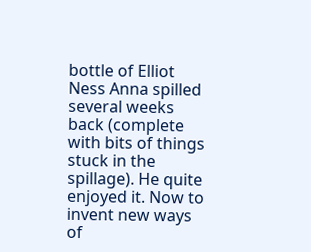bottle of Elliot Ness Anna spilled several weeks back (complete with bits of things stuck in the spillage). He quite enjoyed it. Now to invent new ways of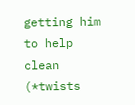getting him to help clean (*twists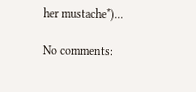her mustache*)...

No comments: